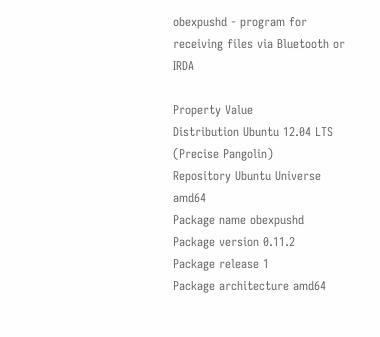obexpushd - program for receiving files via Bluetooth or IRDA

Property Value
Distribution Ubuntu 12.04 LTS (Precise Pangolin)
Repository Ubuntu Universe amd64
Package name obexpushd
Package version 0.11.2
Package release 1
Package architecture amd64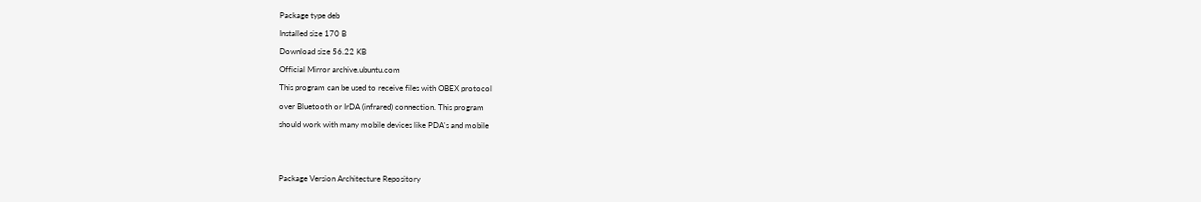Package type deb
Installed size 170 B
Download size 56.22 KB
Official Mirror archive.ubuntu.com
This program can be used to receive files with OBEX protocol
over Bluetooth or IrDA (infrared) connection. This program
should work with many mobile devices like PDA's and mobile


Package Version Architecture Repository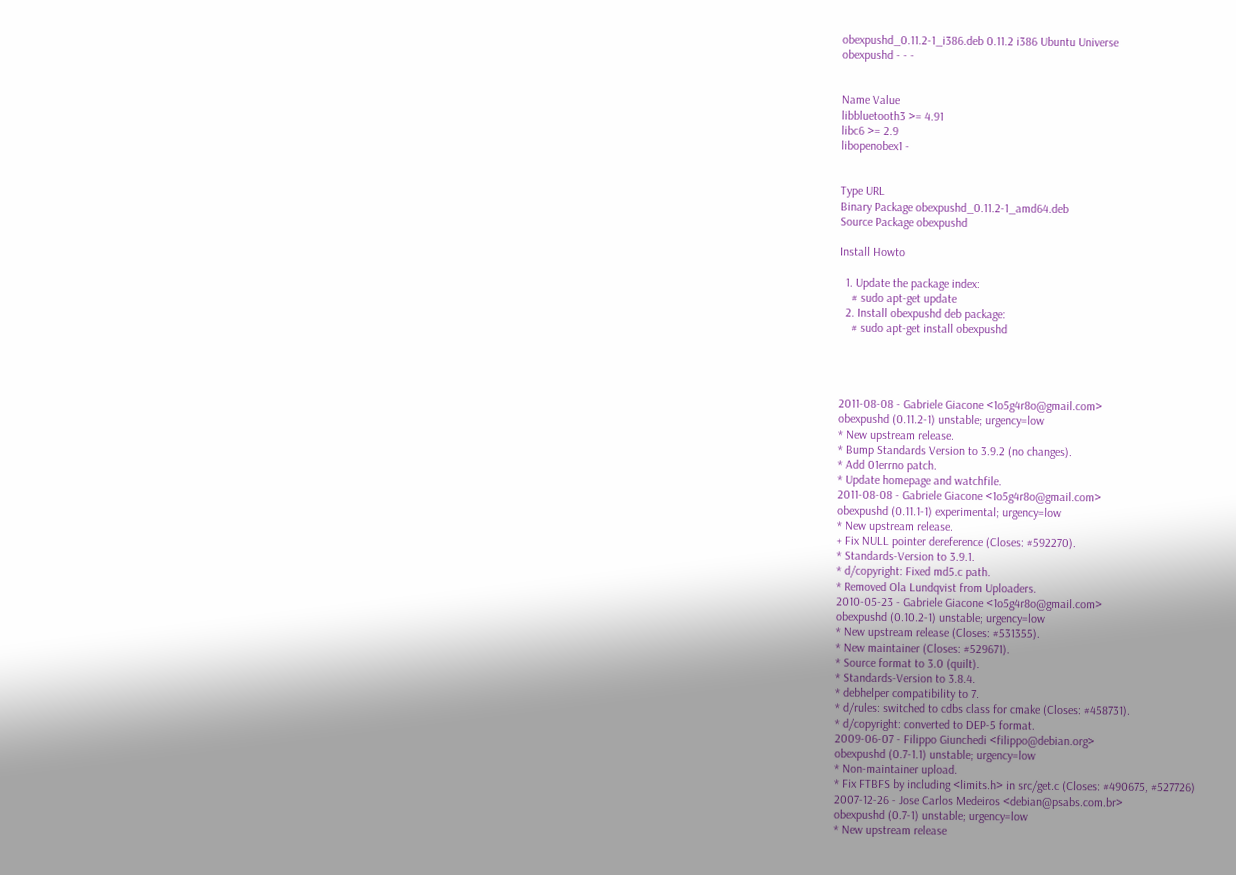obexpushd_0.11.2-1_i386.deb 0.11.2 i386 Ubuntu Universe
obexpushd - - -


Name Value
libbluetooth3 >= 4.91
libc6 >= 2.9
libopenobex1 -


Type URL
Binary Package obexpushd_0.11.2-1_amd64.deb
Source Package obexpushd

Install Howto

  1. Update the package index:
    # sudo apt-get update
  2. Install obexpushd deb package:
    # sudo apt-get install obexpushd




2011-08-08 - Gabriele Giacone <1o5g4r8o@gmail.com>
obexpushd (0.11.2-1) unstable; urgency=low
* New upstream release.
* Bump Standards Version to 3.9.2 (no changes).
* Add 01errno patch.
* Update homepage and watchfile.
2011-08-08 - Gabriele Giacone <1o5g4r8o@gmail.com>
obexpushd (0.11.1-1) experimental; urgency=low
* New upstream release.
+ Fix NULL pointer dereference (Closes: #592270).
* Standards-Version to 3.9.1.
* d/copyright: Fixed md5.c path.
* Removed Ola Lundqvist from Uploaders.
2010-05-23 - Gabriele Giacone <1o5g4r8o@gmail.com>
obexpushd (0.10.2-1) unstable; urgency=low
* New upstream release (Closes: #531355).
* New maintainer (Closes: #529671).
* Source format to 3.0 (quilt).
* Standards-Version to 3.8.4.
* debhelper compatibility to 7.
* d/rules: switched to cdbs class for cmake (Closes: #458731).
* d/copyright: converted to DEP-5 format.
2009-06-07 - Filippo Giunchedi <filippo@debian.org>
obexpushd (0.7-1.1) unstable; urgency=low
* Non-maintainer upload.
* Fix FTBFS by including <limits.h> in src/get.c (Closes: #490675, #527726)
2007-12-26 - Jose Carlos Medeiros <debian@psabs.com.br>
obexpushd (0.7-1) unstable; urgency=low
* New upstream release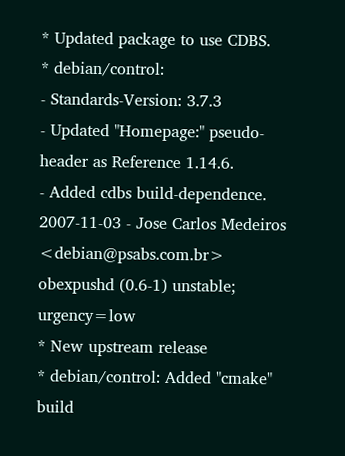* Updated package to use CDBS.
* debian/control:
- Standards-Version: 3.7.3
- Updated "Homepage:" pseudo-header as Reference 1.14.6.
- Added cdbs build-dependence.
2007-11-03 - Jose Carlos Medeiros <debian@psabs.com.br>
obexpushd (0.6-1) unstable; urgency=low
* New upstream release
* debian/control: Added "cmake" build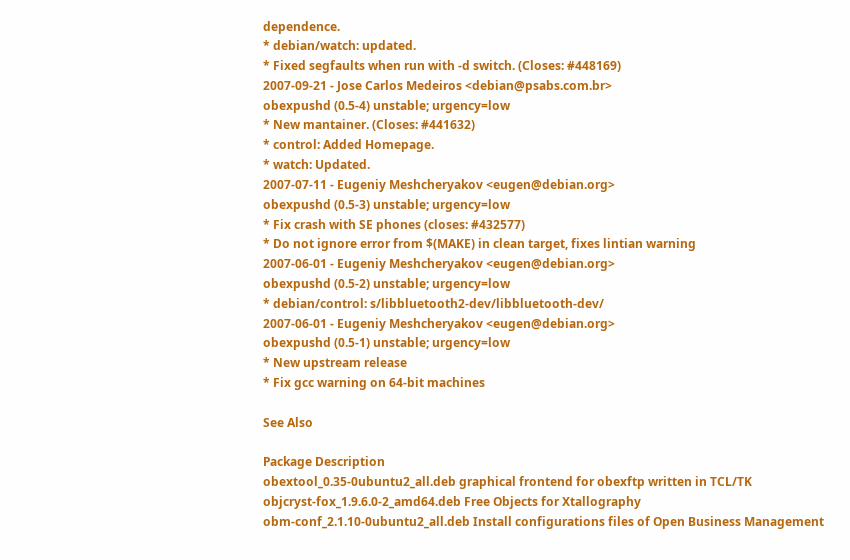dependence.
* debian/watch: updated.
* Fixed segfaults when run with -d switch. (Closes: #448169)
2007-09-21 - Jose Carlos Medeiros <debian@psabs.com.br>
obexpushd (0.5-4) unstable; urgency=low
* New mantainer. (Closes: #441632)
* control: Added Homepage.
* watch: Updated.
2007-07-11 - Eugeniy Meshcheryakov <eugen@debian.org>
obexpushd (0.5-3) unstable; urgency=low
* Fix crash with SE phones (closes: #432577)
* Do not ignore error from $(MAKE) in clean target, fixes lintian warning
2007-06-01 - Eugeniy Meshcheryakov <eugen@debian.org>
obexpushd (0.5-2) unstable; urgency=low
* debian/control: s/libbluetooth2-dev/libbluetooth-dev/
2007-06-01 - Eugeniy Meshcheryakov <eugen@debian.org>
obexpushd (0.5-1) unstable; urgency=low
* New upstream release
* Fix gcc warning on 64-bit machines

See Also

Package Description
obextool_0.35-0ubuntu2_all.deb graphical frontend for obexftp written in TCL/TK
objcryst-fox_1.9.6.0-2_amd64.deb Free Objects for Xtallography
obm-conf_2.1.10-0ubuntu2_all.deb Install configurations files of Open Business Management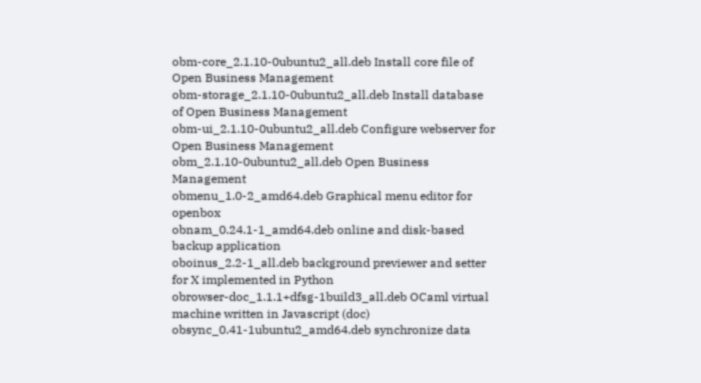obm-core_2.1.10-0ubuntu2_all.deb Install core file of Open Business Management
obm-storage_2.1.10-0ubuntu2_all.deb Install database of Open Business Management
obm-ui_2.1.10-0ubuntu2_all.deb Configure webserver for Open Business Management
obm_2.1.10-0ubuntu2_all.deb Open Business Management
obmenu_1.0-2_amd64.deb Graphical menu editor for openbox
obnam_0.24.1-1_amd64.deb online and disk-based backup application
oboinus_2.2-1_all.deb background previewer and setter for X implemented in Python
obrowser-doc_1.1.1+dfsg-1build3_all.deb OCaml virtual machine written in Javascript (doc)
obsync_0.41-1ubuntu2_amd64.deb synchronize data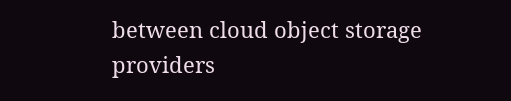between cloud object storage providers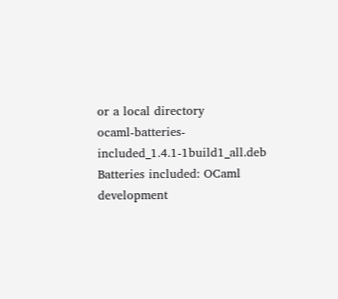or a local directory
ocaml-batteries-included_1.4.1-1build1_all.deb Batteries included: OCaml development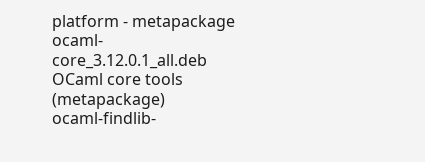platform - metapackage
ocaml-core_3.12.0.1_all.deb OCaml core tools (metapackage)
ocaml-findlib-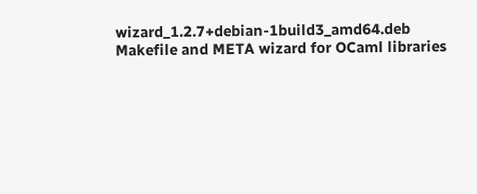wizard_1.2.7+debian-1build3_amd64.deb Makefile and META wizard for OCaml libraries